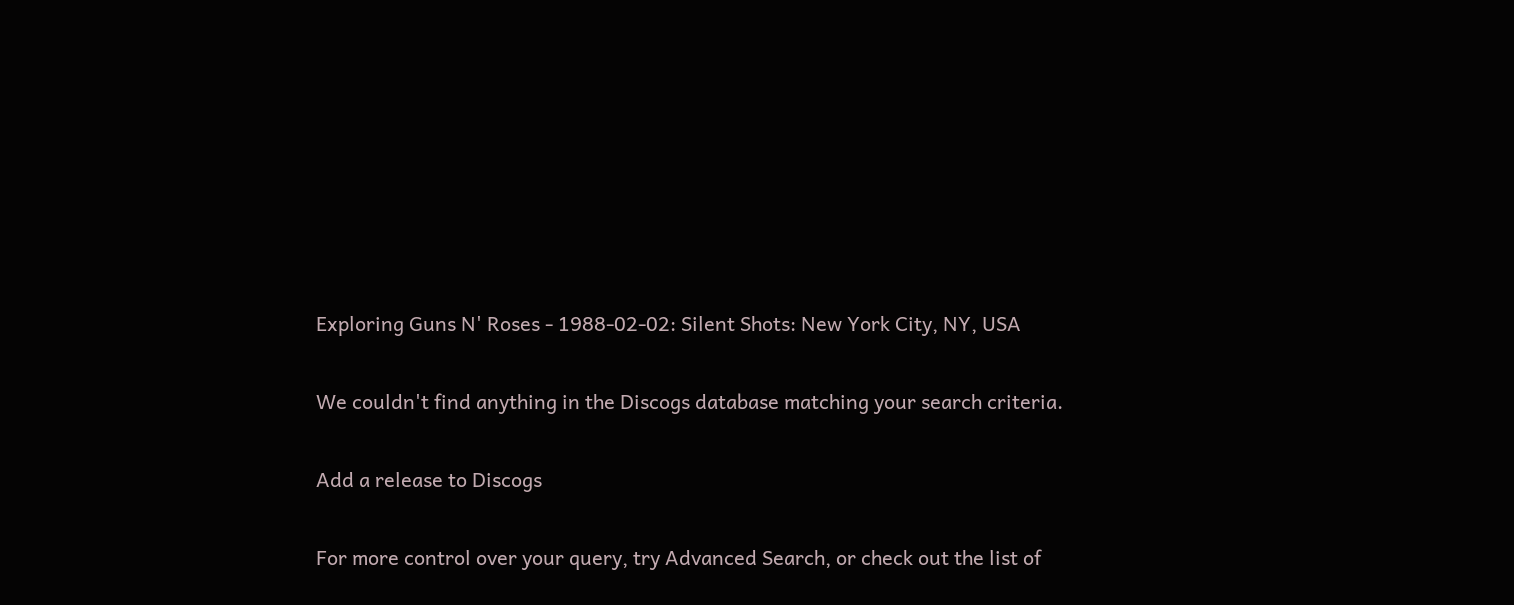Exploring Guns N' Roses - 1988-02-02: Silent Shots: New York City, NY, USA

We couldn't find anything in the Discogs database matching your search criteria.

Add a release to Discogs

For more control over your query, try Advanced Search, or check out the list of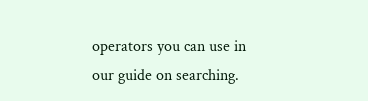operators you can use in our guide on searching.